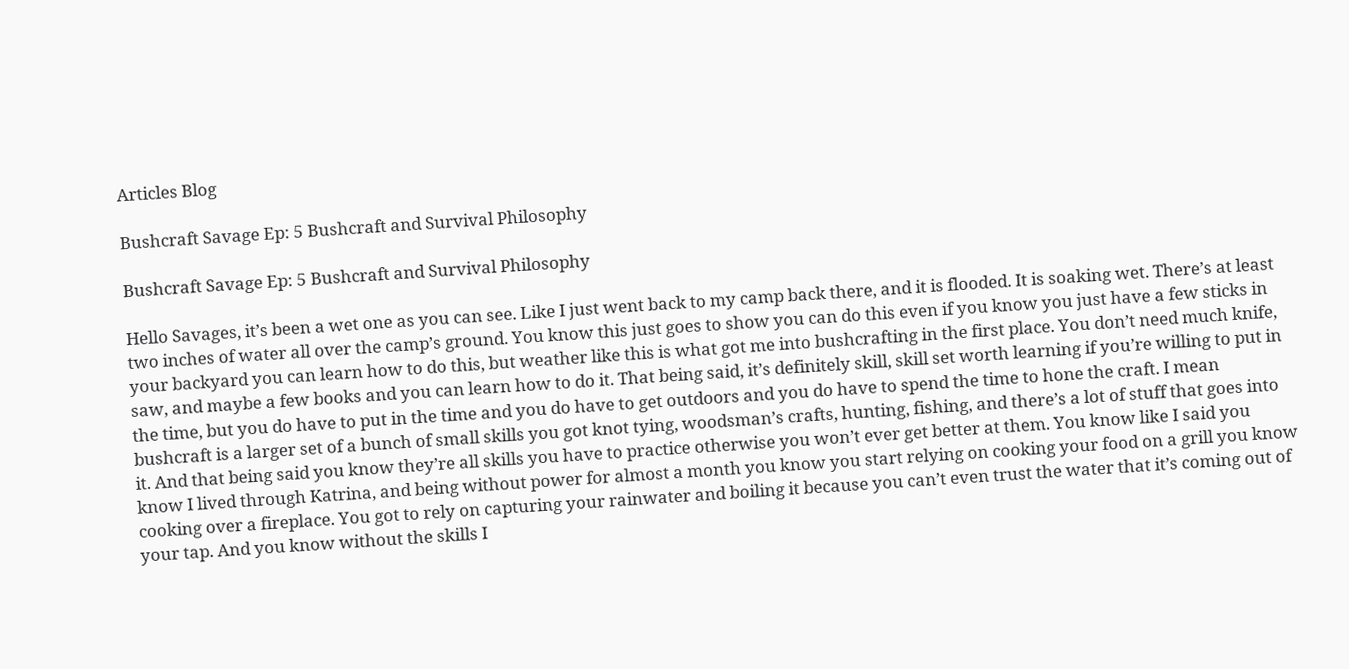Articles Blog

Bushcraft Savage Ep: 5 Bushcraft and Survival Philosophy

Bushcraft Savage Ep: 5 Bushcraft and Survival Philosophy

Hello Savages, it’s been a wet one as you can see. Like I just went back to my camp back there, and it is flooded. It is soaking wet. There’s at least two inches of water all over the camp’s ground. You know this just goes to show you can do this even if you know you just have a few sticks in your backyard you can learn how to do this, but weather like this is what got me into bushcrafting in the first place. You don’t need much knife, saw, and maybe a few books and you can learn how to do it. That being said, it’s definitely skill, skill set worth learning if you’re willing to put in the time, but you do have to put in the time and you do have to get outdoors and you do have to spend the time to hone the craft. I mean bushcraft is a larger set of a bunch of small skills you got knot tying, woodsman’s crafts, hunting, fishing, and there’s a lot of stuff that goes into it. And that being said you know they’re all skills you have to practice otherwise you won’t ever get better at them. You know like I said you know I lived through Katrina, and being without power for almost a month you know you start relying on cooking your food on a grill you know cooking over a fireplace. You got to rely on capturing your rainwater and boiling it because you can’t even trust the water that it’s coming out of your tap. And you know without the skills I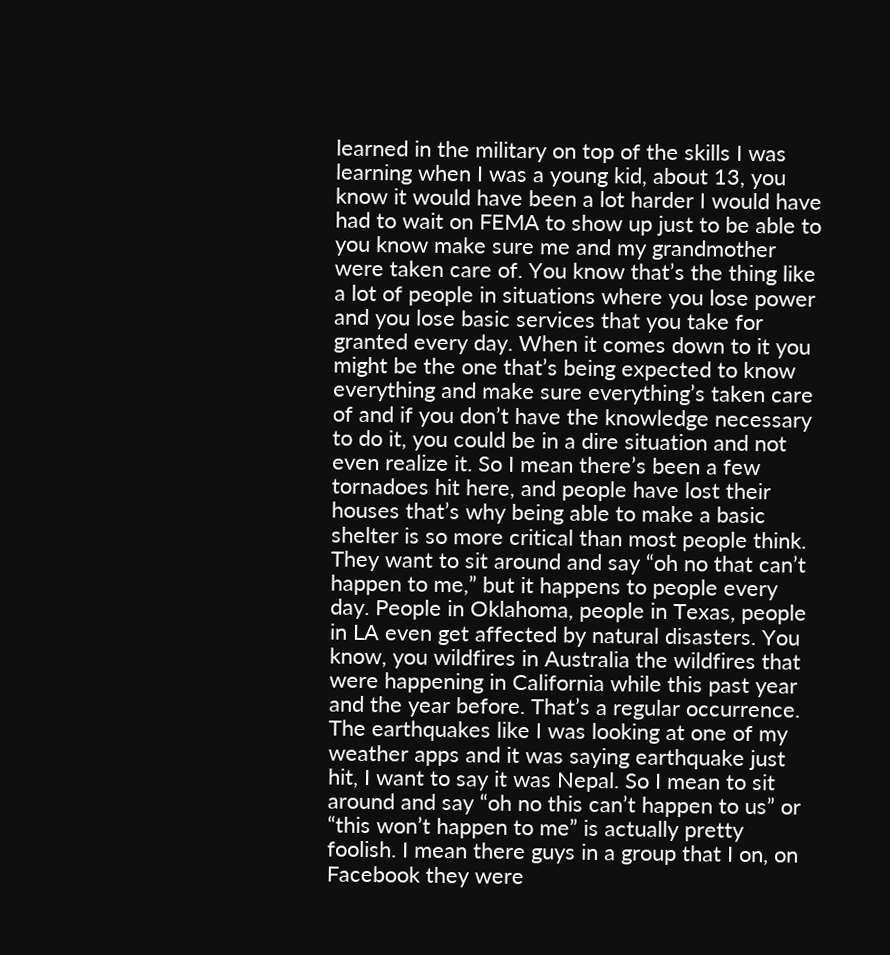learned in the military on top of the skills I was learning when I was a young kid, about 13, you know it would have been a lot harder I would have had to wait on FEMA to show up just to be able to you know make sure me and my grandmother were taken care of. You know that’s the thing like a lot of people in situations where you lose power and you lose basic services that you take for granted every day. When it comes down to it you might be the one that’s being expected to know everything and make sure everything’s taken care of and if you don’t have the knowledge necessary to do it, you could be in a dire situation and not even realize it. So I mean there’s been a few tornadoes hit here, and people have lost their houses that’s why being able to make a basic shelter is so more critical than most people think. They want to sit around and say “oh no that can’t happen to me,” but it happens to people every day. People in Oklahoma, people in Texas, people in LA even get affected by natural disasters. You know, you wildfires in Australia the wildfires that were happening in California while this past year and the year before. That’s a regular occurrence. The earthquakes like I was looking at one of my weather apps and it was saying earthquake just hit, I want to say it was Nepal. So I mean to sit around and say “oh no this can’t happen to us” or “this won’t happen to me” is actually pretty foolish. I mean there guys in a group that I on, on Facebook they were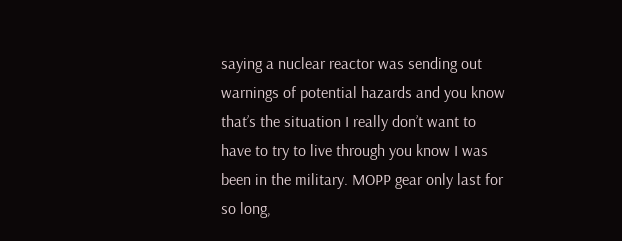saying a nuclear reactor was sending out warnings of potential hazards and you know that’s the situation I really don’t want to have to try to live through you know I was been in the military. MOPP gear only last for so long,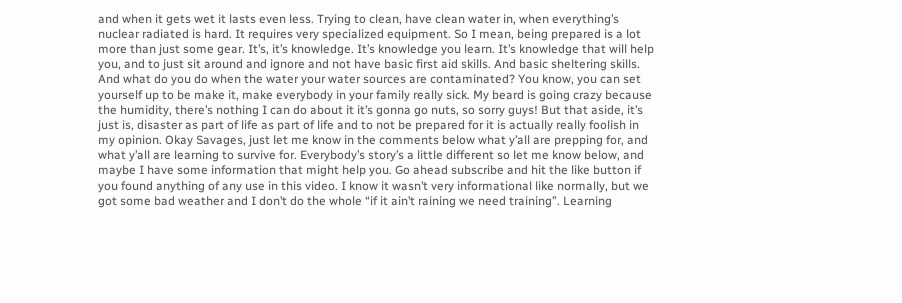and when it gets wet it lasts even less. Trying to clean, have clean water in, when everything’s nuclear radiated is hard. It requires very specialized equipment. So I mean, being prepared is a lot more than just some gear. It’s, it’s knowledge. It’s knowledge you learn. It’s knowledge that will help you, and to just sit around and ignore and not have basic first aid skills. And basic sheltering skills. And what do you do when the water your water sources are contaminated? You know, you can set yourself up to be make it, make everybody in your family really sick. My beard is going crazy because the humidity, there’s nothing I can do about it it’s gonna go nuts, so sorry guys! But that aside, it’s just is, disaster as part of life as part of life and to not be prepared for it is actually really foolish in my opinion. Okay Savages, just let me know in the comments below what y’all are prepping for, and what y’all are learning to survive for. Everybody’s story’s a little different so let me know below, and maybe I have some information that might help you. Go ahead subscribe and hit the like button if you found anything of any use in this video. I know it wasn’t very informational like normally, but we got some bad weather and I don’t do the whole “if it ain’t raining we need training”. Learning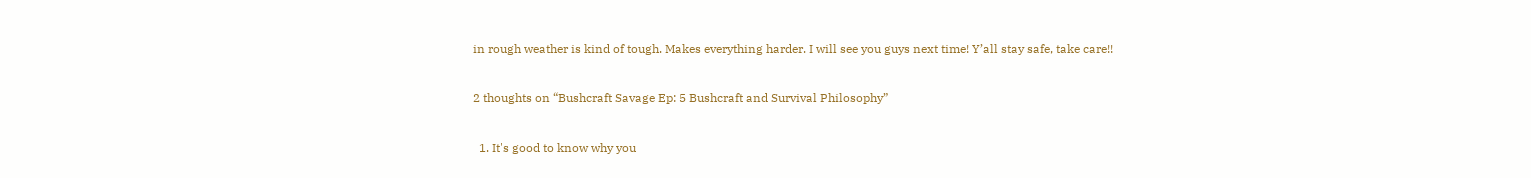in rough weather is kind of tough. Makes everything harder. I will see you guys next time! Y’all stay safe, take care!!

2 thoughts on “Bushcraft Savage Ep: 5 Bushcraft and Survival Philosophy”

  1. It's good to know why you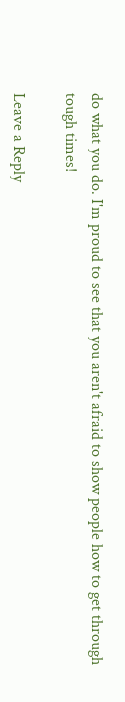do what you do. I'm proud to see that you aren't afraid to show people how to get through tough times!

Leave a Reply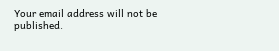Your email address will not be published.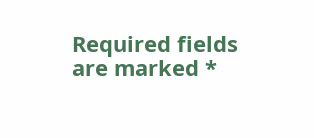Required fields are marked *